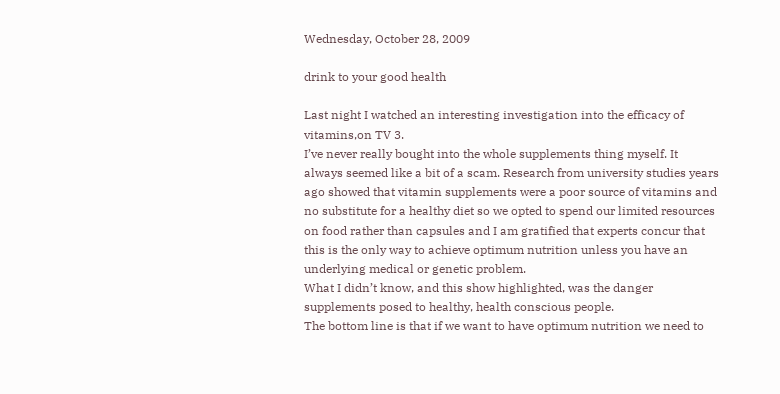Wednesday, October 28, 2009

drink to your good health

Last night I watched an interesting investigation into the efficacy of vitamins,on TV 3.
I’ve never really bought into the whole supplements thing myself. It always seemed like a bit of a scam. Research from university studies years ago showed that vitamin supplements were a poor source of vitamins and no substitute for a healthy diet so we opted to spend our limited resources on food rather than capsules and I am gratified that experts concur that this is the only way to achieve optimum nutrition unless you have an underlying medical or genetic problem.
What I didn’t know, and this show highlighted, was the danger supplements posed to healthy, health conscious people.
The bottom line is that if we want to have optimum nutrition we need to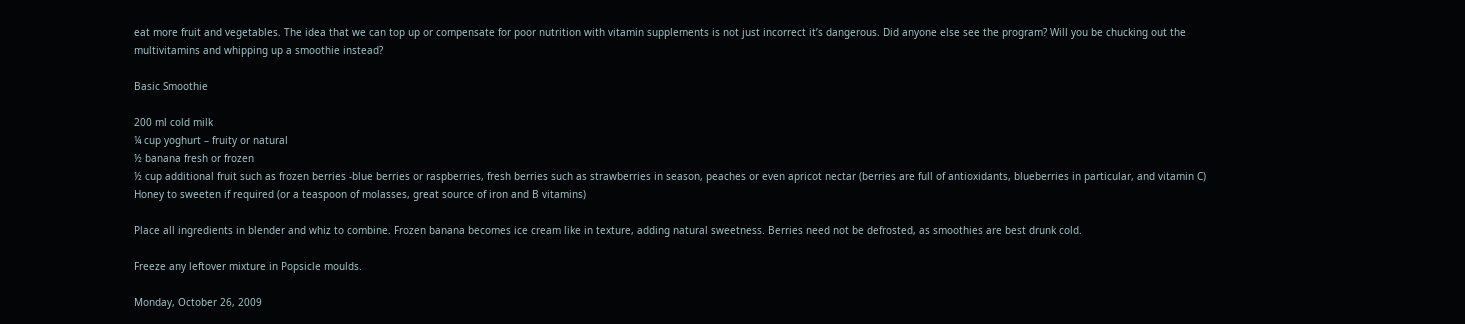eat more fruit and vegetables. The idea that we can top up or compensate for poor nutrition with vitamin supplements is not just incorrect it’s dangerous. Did anyone else see the program? Will you be chucking out the multivitamins and whipping up a smoothie instead?

Basic Smoothie

200 ml cold milk
¼ cup yoghurt – fruity or natural
½ banana fresh or frozen
½ cup additional fruit such as frozen berries -blue berries or raspberries, fresh berries such as strawberries in season, peaches or even apricot nectar (berries are full of antioxidants, blueberries in particular, and vitamin C)
Honey to sweeten if required (or a teaspoon of molasses, great source of iron and B vitamins)

Place all ingredients in blender and whiz to combine. Frozen banana becomes ice cream like in texture, adding natural sweetness. Berries need not be defrosted, as smoothies are best drunk cold.

Freeze any leftover mixture in Popsicle moulds.

Monday, October 26, 2009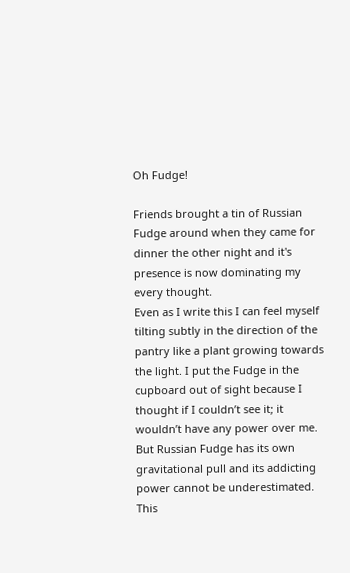Oh Fudge!

Friends brought a tin of Russian Fudge around when they came for dinner the other night and it's presence is now dominating my every thought.
Even as I write this I can feel myself tilting subtly in the direction of the pantry like a plant growing towards the light. I put the Fudge in the cupboard out of sight because I thought if I couldn’t see it; it wouldn’t have any power over me. But Russian Fudge has its own gravitational pull and its addicting power cannot be underestimated. This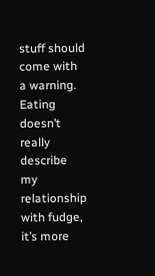stuff should come with a warning.
Eating doesn’t really describe my relationship with fudge, it’s more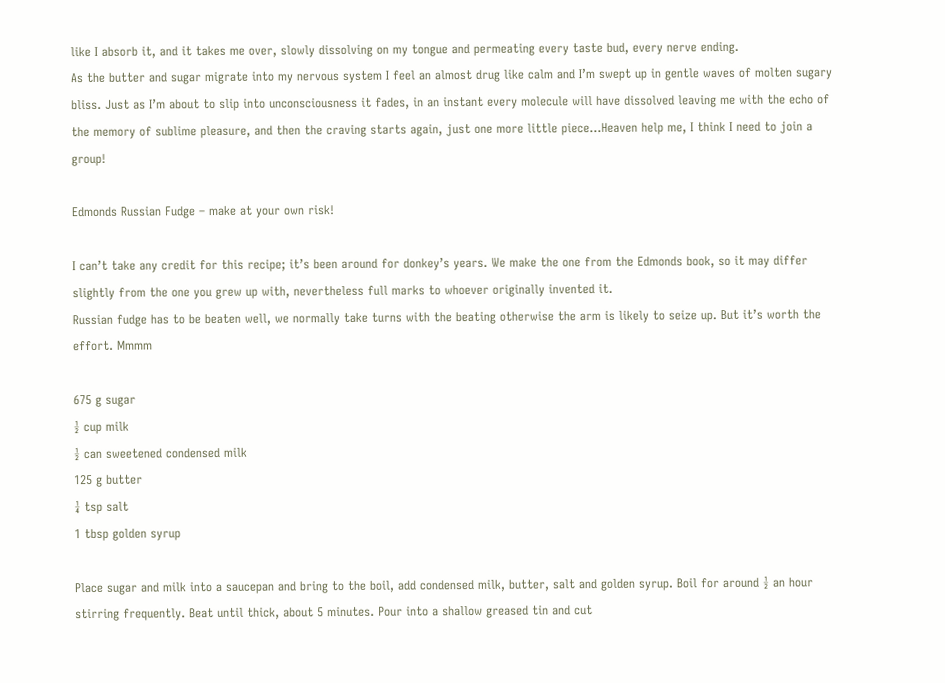like I absorb it, and it takes me over, slowly dissolving on my tongue and permeating every taste bud, every nerve ending.
As the butter and sugar migrate into my nervous system I feel an almost drug like calm and I’m swept up in gentle waves of molten sugary bliss. Just as I’m about to slip into unconsciousness it fades, in an instant every molecule will have dissolved leaving me with the echo of the memory of sublime pleasure, and then the craving starts again, just one more little piece…Heaven help me, I think I need to join a group!

Edmonds Russian Fudge – make at your own risk!

I can’t take any credit for this recipe; it’s been around for donkey’s years. We make the one from the Edmonds book, so it may differ slightly from the one you grew up with, nevertheless full marks to whoever originally invented it.
Russian fudge has to be beaten well, we normally take turns with the beating otherwise the arm is likely to seize up. But it’s worth the effort. Mmmm

675 g sugar
½ cup milk
½ can sweetened condensed milk
125 g butter
¼ tsp salt
1 tbsp golden syrup

Place sugar and milk into a saucepan and bring to the boil, add condensed milk, butter, salt and golden syrup. Boil for around ½ an hour stirring frequently. Beat until thick, about 5 minutes. Pour into a shallow greased tin and cut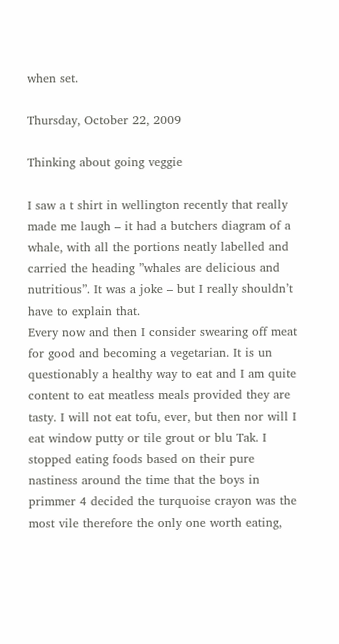when set.

Thursday, October 22, 2009

Thinking about going veggie

I saw a t shirt in wellington recently that really made me laugh – it had a butchers diagram of a whale, with all the portions neatly labelled and carried the heading ”whales are delicious and nutritious”. It was a joke – but I really shouldn’t have to explain that.
Every now and then I consider swearing off meat for good and becoming a vegetarian. It is un questionably a healthy way to eat and I am quite content to eat meatless meals provided they are tasty. I will not eat tofu, ever, but then nor will I eat window putty or tile grout or blu Tak. I stopped eating foods based on their pure nastiness around the time that the boys in primmer 4 decided the turquoise crayon was the most vile therefore the only one worth eating,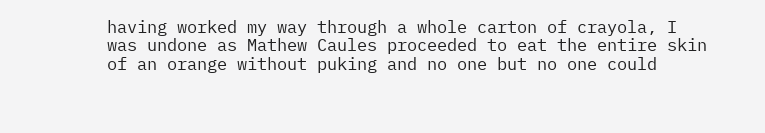having worked my way through a whole carton of crayola, I was undone as Mathew Caules proceeded to eat the entire skin of an orange without puking and no one but no one could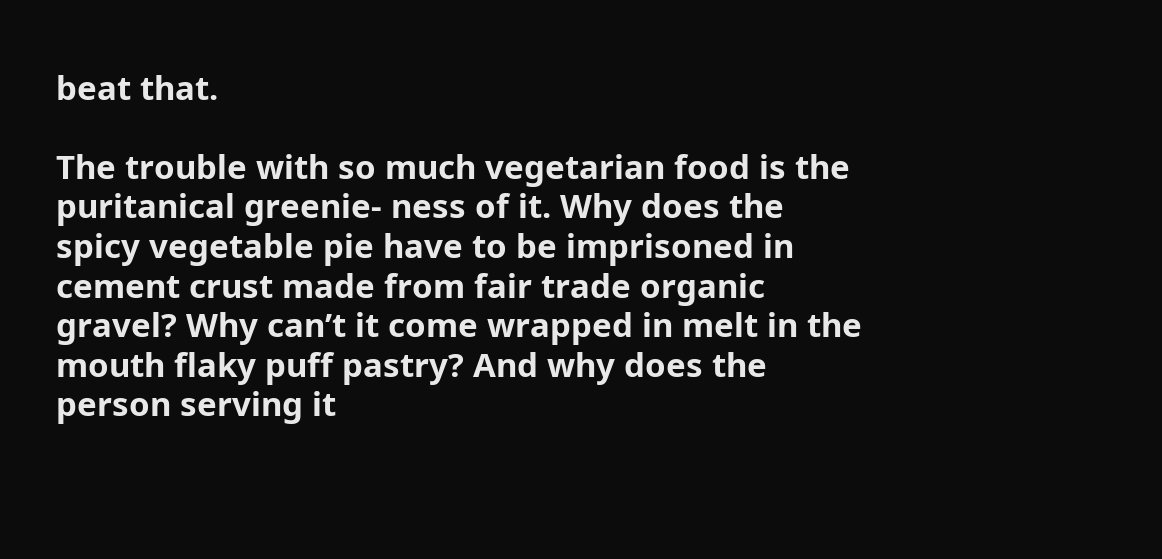beat that.

The trouble with so much vegetarian food is the puritanical greenie- ness of it. Why does the spicy vegetable pie have to be imprisoned in cement crust made from fair trade organic gravel? Why can’t it come wrapped in melt in the mouth flaky puff pastry? And why does the person serving it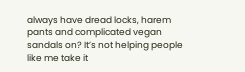always have dread locks, harem pants and complicated vegan sandals on? It’s not helping people like me take it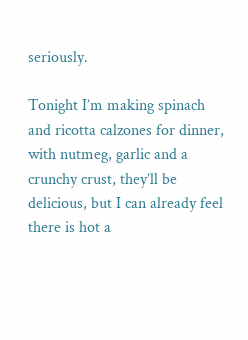seriously.

Tonight I’m making spinach and ricotta calzones for dinner, with nutmeg, garlic and a crunchy crust, they’ll be delicious, but I can already feel there is hot a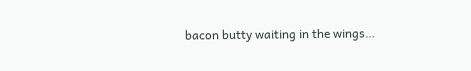bacon butty waiting in the wings…